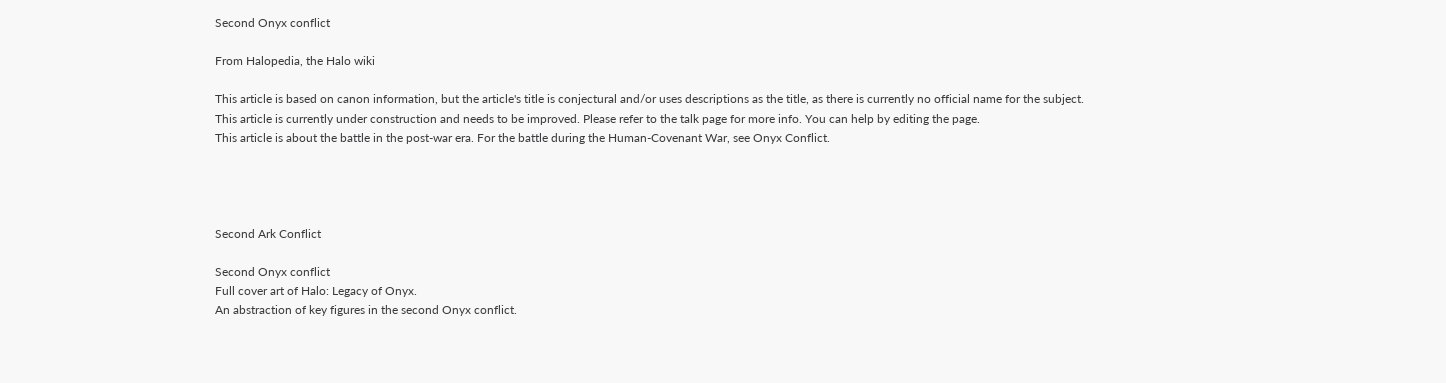Second Onyx conflict

From Halopedia, the Halo wiki

This article is based on canon information, but the article's title is conjectural and/or uses descriptions as the title, as there is currently no official name for the subject.
This article is currently under construction and needs to be improved. Please refer to the talk page for more info. You can help by editing the page.
This article is about the battle in the post-war era. For the battle during the Human-Covenant War, see Onyx Conflict.




Second Ark Conflict

Second Onyx conflict
Full cover art of Halo: Legacy of Onyx.
An abstraction of key figures in the second Onyx conflict.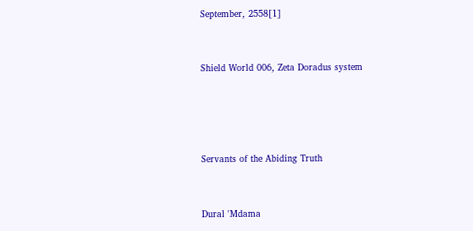September, 2558[1]


Shield World 006, Zeta Doradus system




Servants of the Abiding Truth


Dural 'Mdama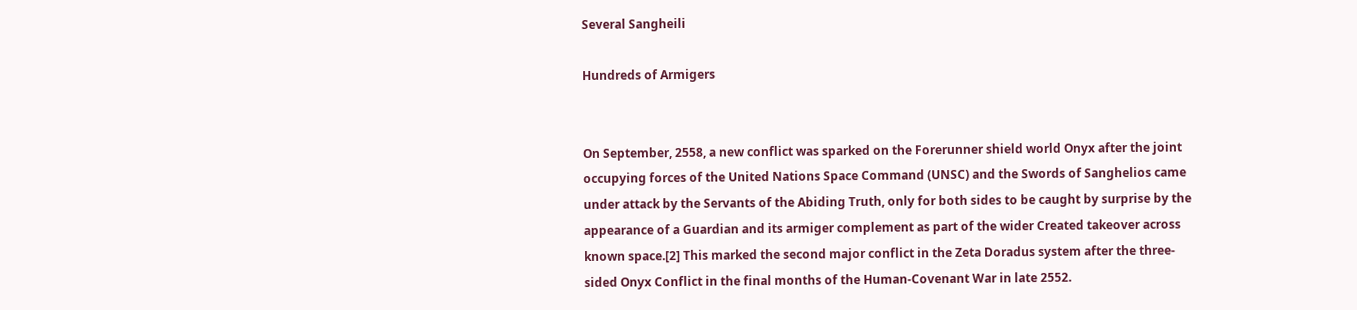Several Sangheili

Hundreds of Armigers


On September, 2558, a new conflict was sparked on the Forerunner shield world Onyx after the joint occupying forces of the United Nations Space Command (UNSC) and the Swords of Sanghelios came under attack by the Servants of the Abiding Truth, only for both sides to be caught by surprise by the appearance of a Guardian and its armiger complement as part of the wider Created takeover across known space.[2] This marked the second major conflict in the Zeta Doradus system after the three-sided Onyx Conflict in the final months of the Human-Covenant War in late 2552.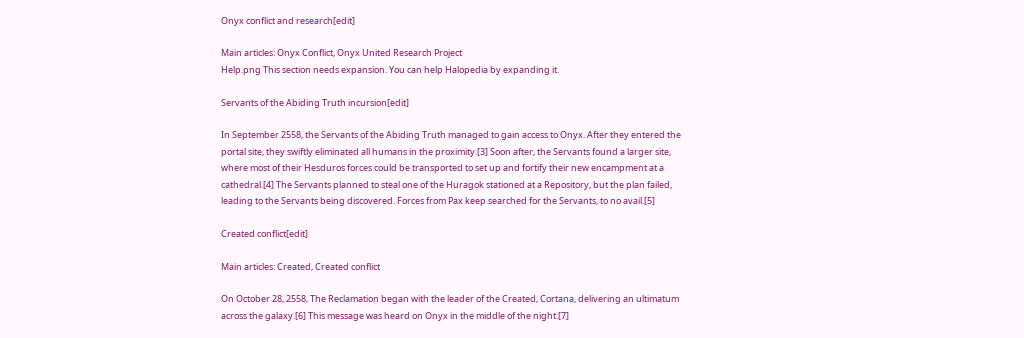Onyx conflict and research[edit]

Main articles: Onyx Conflict, Onyx United Research Project
Help.png This section needs expansion. You can help Halopedia by expanding it.

Servants of the Abiding Truth incursion[edit]

In September 2558, the Servants of the Abiding Truth managed to gain access to Onyx. After they entered the portal site, they swiftly eliminated all humans in the proximity.[3] Soon after, the Servants found a larger site, where most of their Hesduros forces could be transported to set up and fortify their new encampment at a cathedral.[4] The Servants planned to steal one of the Huragok stationed at a Repository, but the plan failed, leading to the Servants being discovered. Forces from Pax keep searched for the Servants, to no avail.[5]

Created conflict[edit]

Main articles: Created, Created conflict

On October 28, 2558, The Reclamation began with the leader of the Created, Cortana, delivering an ultimatum across the galaxy.[6] This message was heard on Onyx in the middle of the night.[7]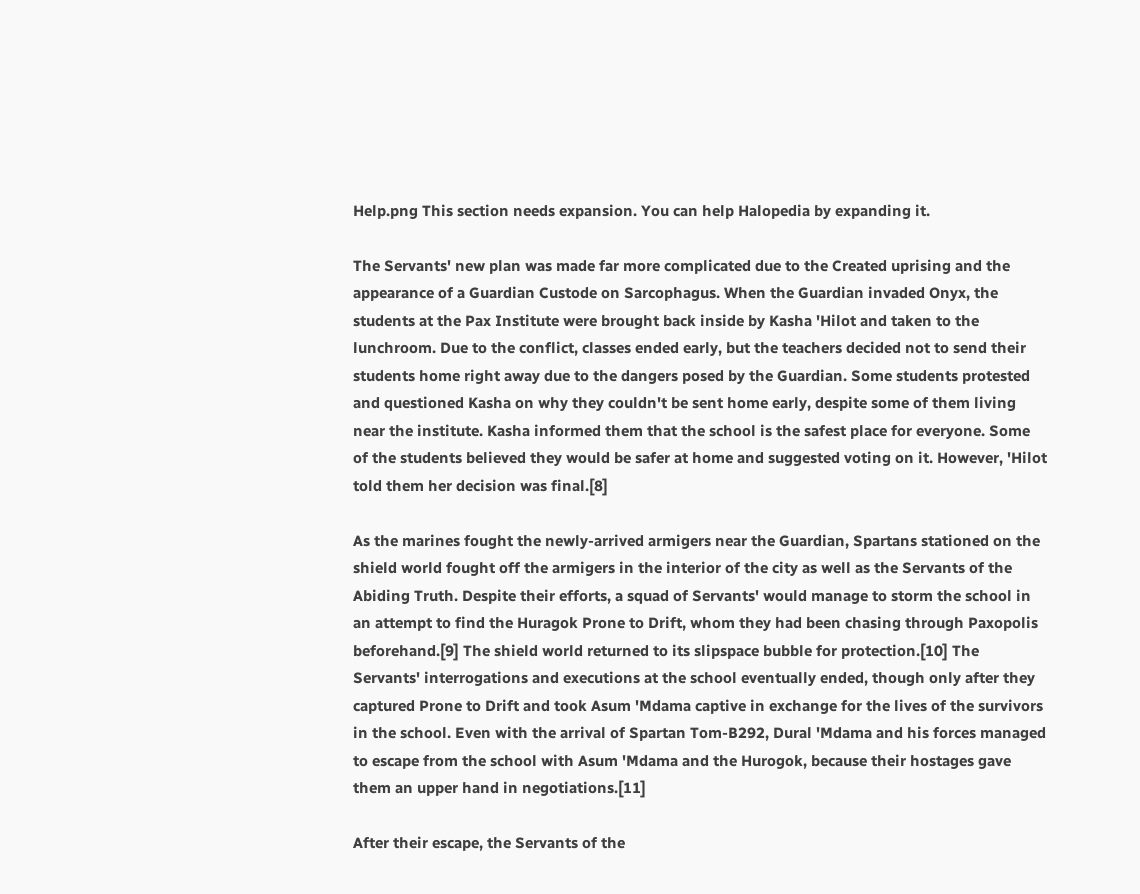Help.png This section needs expansion. You can help Halopedia by expanding it.

The Servants' new plan was made far more complicated due to the Created uprising and the appearance of a Guardian Custode on Sarcophagus. When the Guardian invaded Onyx, the students at the Pax Institute were brought back inside by Kasha 'Hilot and taken to the lunchroom. Due to the conflict, classes ended early, but the teachers decided not to send their students home right away due to the dangers posed by the Guardian. Some students protested and questioned Kasha on why they couldn't be sent home early, despite some of them living near the institute. Kasha informed them that the school is the safest place for everyone. Some of the students believed they would be safer at home and suggested voting on it. However, 'Hilot told them her decision was final.[8]

As the marines fought the newly-arrived armigers near the Guardian, Spartans stationed on the shield world fought off the armigers in the interior of the city as well as the Servants of the Abiding Truth. Despite their efforts, a squad of Servants' would manage to storm the school in an attempt to find the Huragok Prone to Drift, whom they had been chasing through Paxopolis beforehand.[9] The shield world returned to its slipspace bubble for protection.[10] The Servants' interrogations and executions at the school eventually ended, though only after they captured Prone to Drift and took Asum 'Mdama captive in exchange for the lives of the survivors in the school. Even with the arrival of Spartan Tom-B292, Dural 'Mdama and his forces managed to escape from the school with Asum 'Mdama and the Hurogok, because their hostages gave them an upper hand in negotiations.[11]

After their escape, the Servants of the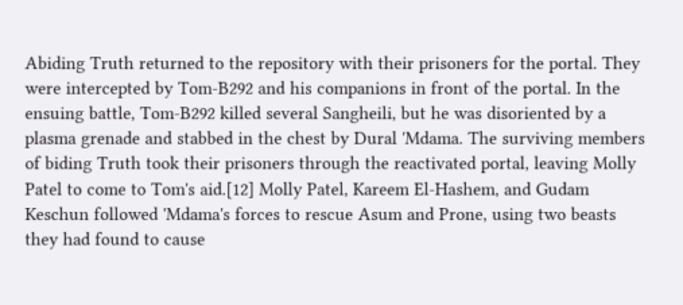Abiding Truth returned to the repository with their prisoners for the portal. They were intercepted by Tom-B292 and his companions in front of the portal. In the ensuing battle, Tom-B292 killed several Sangheili, but he was disoriented by a plasma grenade and stabbed in the chest by Dural 'Mdama. The surviving members of biding Truth took their prisoners through the reactivated portal, leaving Molly Patel to come to Tom's aid.[12] Molly Patel, Kareem El-Hashem, and Gudam Keschun followed 'Mdama's forces to rescue Asum and Prone, using two beasts they had found to cause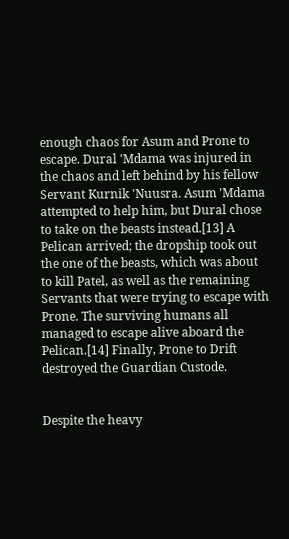enough chaos for Asum and Prone to escape. Dural 'Mdama was injured in the chaos and left behind by his fellow Servant Kurnik 'Nuusra. Asum 'Mdama attempted to help him, but Dural chose to take on the beasts instead.[13] A Pelican arrived; the dropship took out the one of the beasts, which was about to kill Patel, as well as the remaining Servants that were trying to escape with Prone. The surviving humans all managed to escape alive aboard the Pelican.[14] Finally, Prone to Drift destroyed the Guardian Custode.


Despite the heavy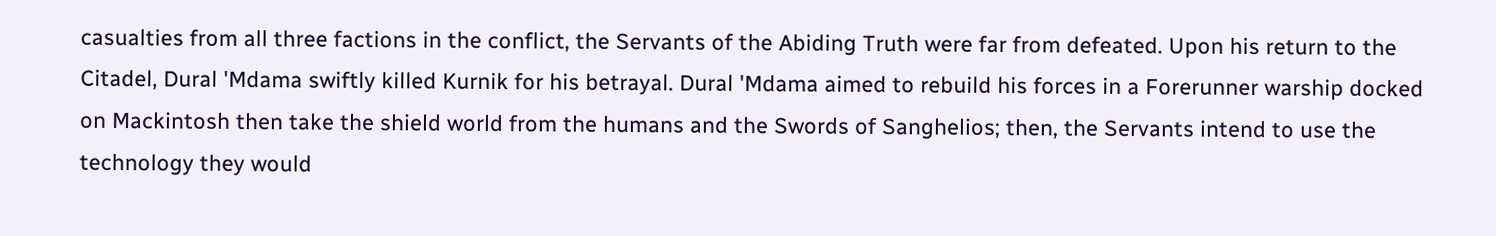casualties from all three factions in the conflict, the Servants of the Abiding Truth were far from defeated. Upon his return to the Citadel, Dural 'Mdama swiftly killed Kurnik for his betrayal. Dural 'Mdama aimed to rebuild his forces in a Forerunner warship docked on Mackintosh then take the shield world from the humans and the Swords of Sanghelios; then, the Servants intend to use the technology they would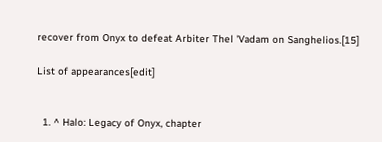recover from Onyx to defeat Arbiter Thel 'Vadam on Sanghelios.[15]

List of appearances[edit]


  1. ^ Halo: Legacy of Onyx, chapter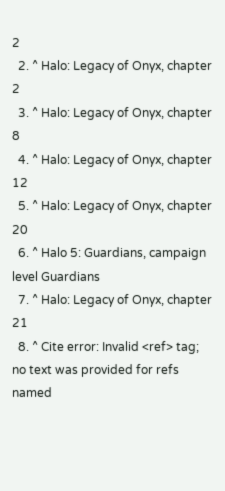2
  2. ^ Halo: Legacy of Onyx, chapter 2
  3. ^ Halo: Legacy of Onyx, chapter 8
  4. ^ Halo: Legacy of Onyx, chapter 12
  5. ^ Halo: Legacy of Onyx, chapter 20
  6. ^ Halo 5: Guardians, campaign level Guardians
  7. ^ Halo: Legacy of Onyx, chapter 21
  8. ^ Cite error: Invalid <ref> tag; no text was provided for refs named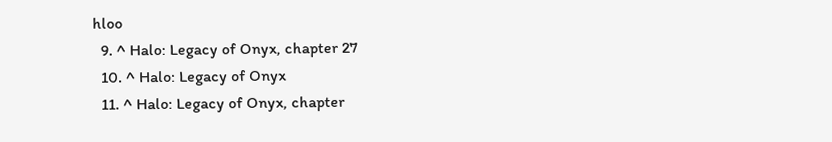hloo
  9. ^ Halo: Legacy of Onyx, chapter 27
  10. ^ Halo: Legacy of Onyx
  11. ^ Halo: Legacy of Onyx, chapter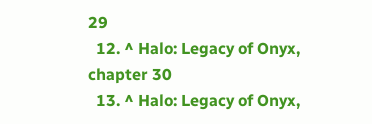29
  12. ^ Halo: Legacy of Onyx, chapter 30
  13. ^ Halo: Legacy of Onyx,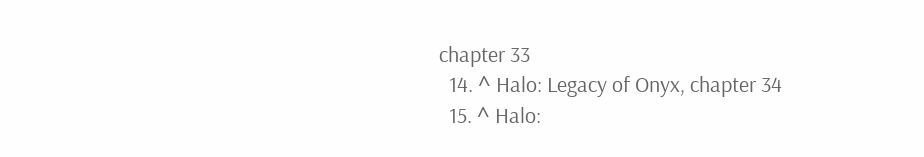chapter 33
  14. ^ Halo: Legacy of Onyx, chapter 34
  15. ^ Halo: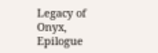Legacy of Onyx, Epilogue